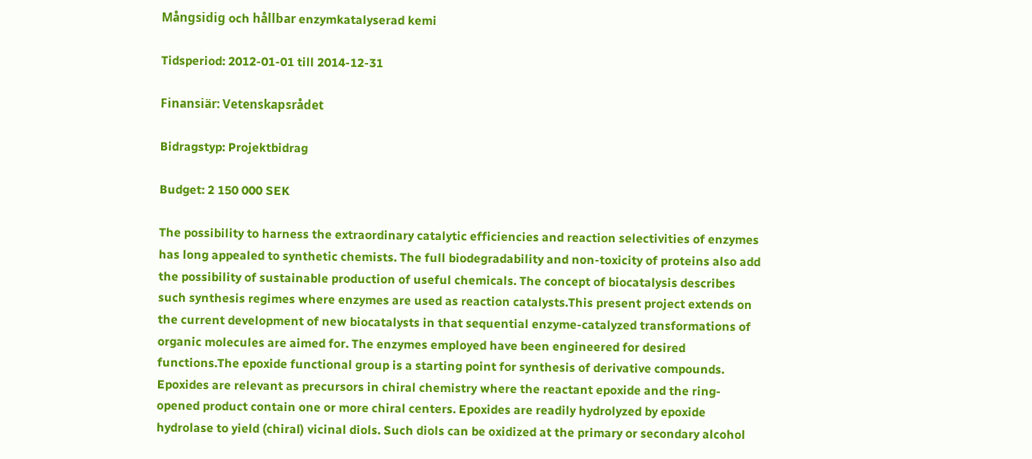Mångsidig och hållbar enzymkatalyserad kemi

Tidsperiod: 2012-01-01 till 2014-12-31

Finansiär: Vetenskapsrådet

Bidragstyp: Projektbidrag

Budget: 2 150 000 SEK

The possibility to harness the extraordinary catalytic efficiencies and reaction selectivities of enzymes has long appealed to synthetic chemists. The full biodegradability and non-toxicity of proteins also add the possibility of sustainable production of useful chemicals. The concept of biocatalysis describes such synthesis regimes where enzymes are used as reaction catalysts.This present project extends on the current development of new biocatalysts in that sequential enzyme-catalyzed transformations of organic molecules are aimed for. The enzymes employed have been engineered for desired functions.The epoxide functional group is a starting point for synthesis of derivative compounds. Epoxides are relevant as precursors in chiral chemistry where the reactant epoxide and the ring-opened product contain one or more chiral centers. Epoxides are readily hydrolyzed by epoxide hydrolase to yield (chiral) vicinal diols. Such diols can be oxidized at the primary or secondary alcohol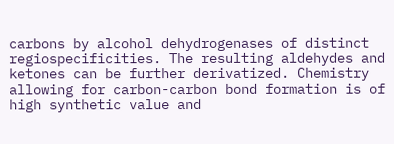carbons by alcohol dehydrogenases of distinct regiospecificities. The resulting aldehydes and ketones can be further derivatized. Chemistry allowing for carbon-carbon bond formation is of high synthetic value and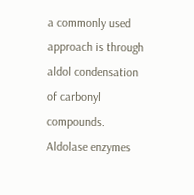a commonly used approach is through aldol condensation of carbonyl compounds. Aldolase enzymes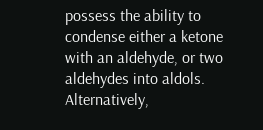possess the ability to condense either a ketone with an aldehyde, or two aldehydes into aldols. Alternatively,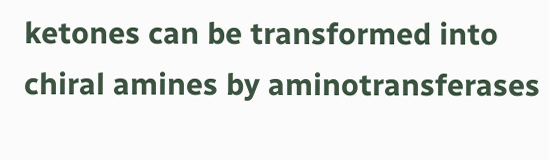ketones can be transformed into chiral amines by aminotransferases